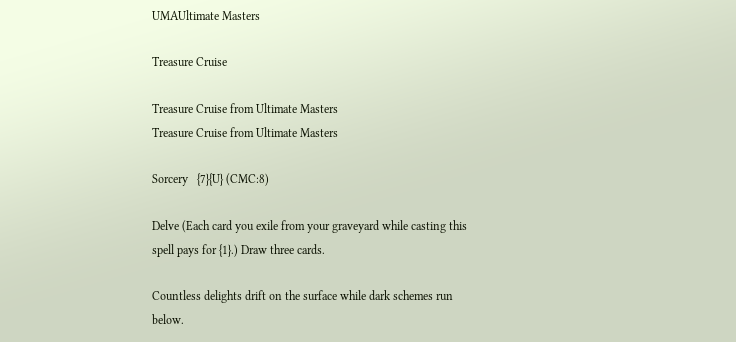UMAUltimate Masters

Treasure Cruise

Treasure Cruise from Ultimate Masters
Treasure Cruise from Ultimate Masters

Sorcery   {7}{U} (CMC:8)

Delve (Each card you exile from your graveyard while casting this spell pays for {1}.) Draw three cards.

Countless delights drift on the surface while dark schemes run below.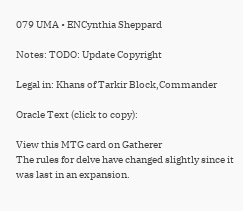079 UMA • ENCynthia Sheppard

Notes: TODO: Update Copyright

Legal in: Khans of Tarkir Block,Commander

Oracle Text (click to copy):

View this MTG card on Gatherer
The rules for delve have changed slightly since it was last in an expansion.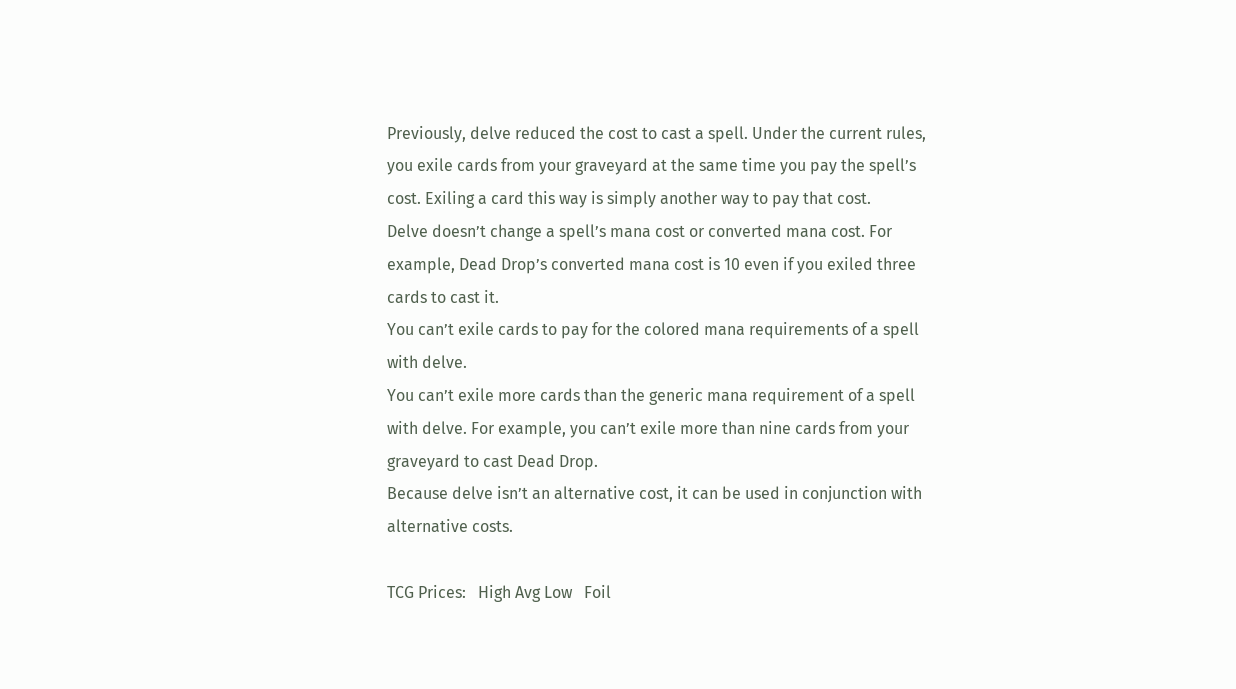Previously, delve reduced the cost to cast a spell. Under the current rules, you exile cards from your graveyard at the same time you pay the spell’s cost. Exiling a card this way is simply another way to pay that cost.
Delve doesn’t change a spell’s mana cost or converted mana cost. For example, Dead Drop’s converted mana cost is 10 even if you exiled three cards to cast it.
You can’t exile cards to pay for the colored mana requirements of a spell with delve.
You can’t exile more cards than the generic mana requirement of a spell with delve. For example, you can’t exile more than nine cards from your graveyard to cast Dead Drop.
Because delve isn’t an alternative cost, it can be used in conjunction with alternative costs.

TCG Prices:   High Avg Low   Foil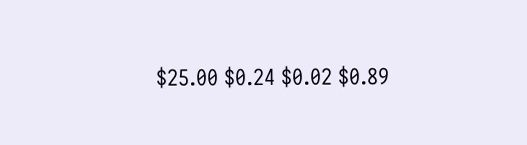$25.00 $0.24 $0.02 $0.89